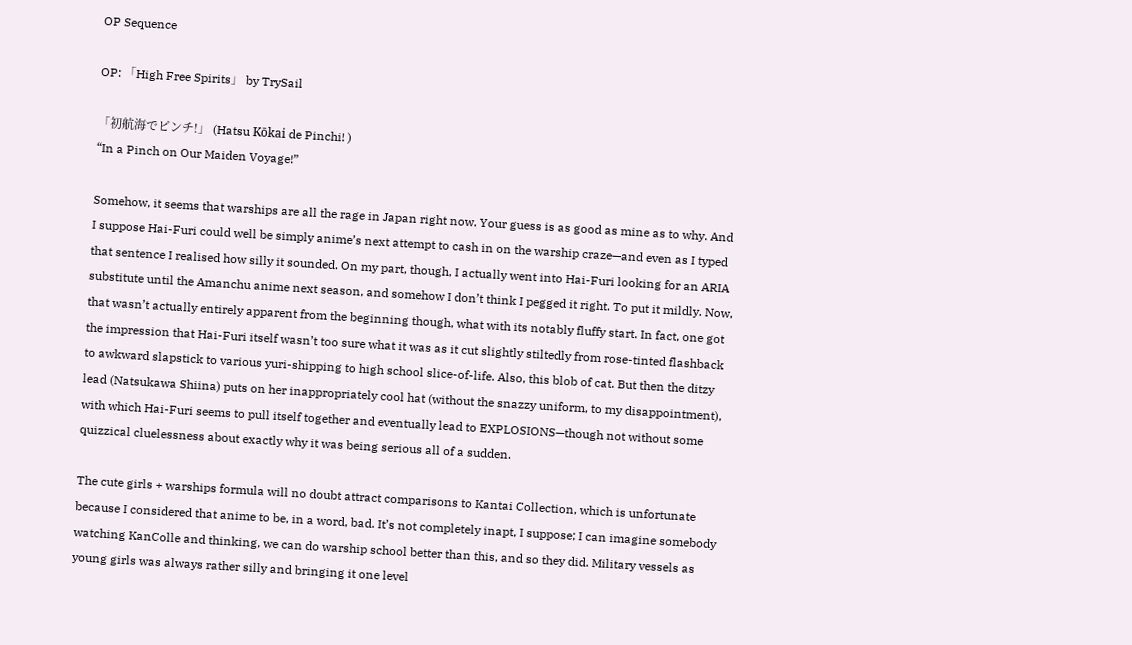OP Sequence

OP: 「High Free Spirits」 by TrySail

「初航海でピンチ!」 (Hatsu Kōkai de Pinchi! )
“In a Pinch on Our Maiden Voyage!”

Somehow, it seems that warships are all the rage in Japan right now. Your guess is as good as mine as to why. And I suppose Hai-Furi could well be simply anime’s next attempt to cash in on the warship craze—and even as I typed that sentence I realised how silly it sounded. On my part, though, I actually went into Hai-Furi looking for an ARIA substitute until the Amanchu anime next season, and somehow I don’t think I pegged it right. To put it mildly. Now, that wasn’t actually entirely apparent from the beginning though, what with its notably fluffy start. In fact, one got the impression that Hai-Furi itself wasn’t too sure what it was as it cut slightly stiltedly from rose-tinted flashback to awkward slapstick to various yuri-shipping to high school slice-of-life. Also, this blob of cat. But then the ditzy lead (Natsukawa Shiina) puts on her inappropriately cool hat (without the snazzy uniform, to my disappointment), with which Hai-Furi seems to pull itself together and eventually lead to EXPLOSIONS—though not without some quizzical cluelessness about exactly why it was being serious all of a sudden.

The cute girls + warships formula will no doubt attract comparisons to Kantai Collection, which is unfortunate because I considered that anime to be, in a word, bad. It’s not completely inapt, I suppose; I can imagine somebody watching KanColle and thinking, we can do warship school better than this, and so they did. Military vessels as young girls was always rather silly and bringing it one level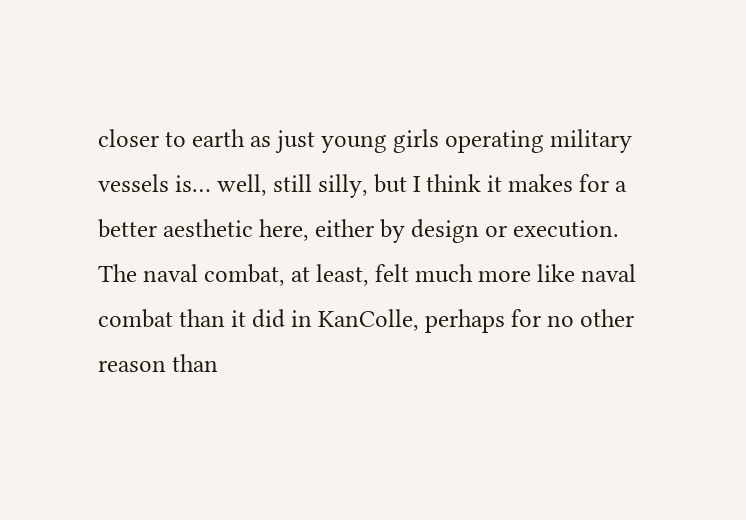closer to earth as just young girls operating military vessels is… well, still silly, but I think it makes for a better aesthetic here, either by design or execution. The naval combat, at least, felt much more like naval combat than it did in KanColle, perhaps for no other reason than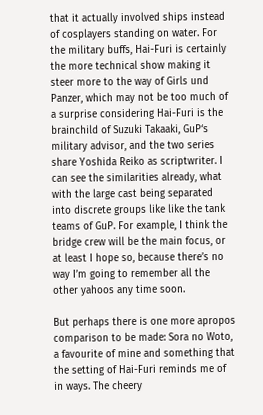that it actually involved ships instead of cosplayers standing on water. For the military buffs, Hai-Furi is certainly the more technical show making it steer more to the way of Girls und Panzer, which may not be too much of a surprise considering Hai-Furi is the brainchild of Suzuki Takaaki, GuP‘s military advisor, and the two series share Yoshida Reiko as scriptwriter. I can see the similarities already, what with the large cast being separated into discrete groups like like the tank teams of GuP. For example, I think the bridge crew will be the main focus, or at least I hope so, because there’s no way I’m going to remember all the other yahoos any time soon.

But perhaps there is one more apropos comparison to be made: Sora no Woto, a favourite of mine and something that the setting of Hai-Furi reminds me of in ways. The cheery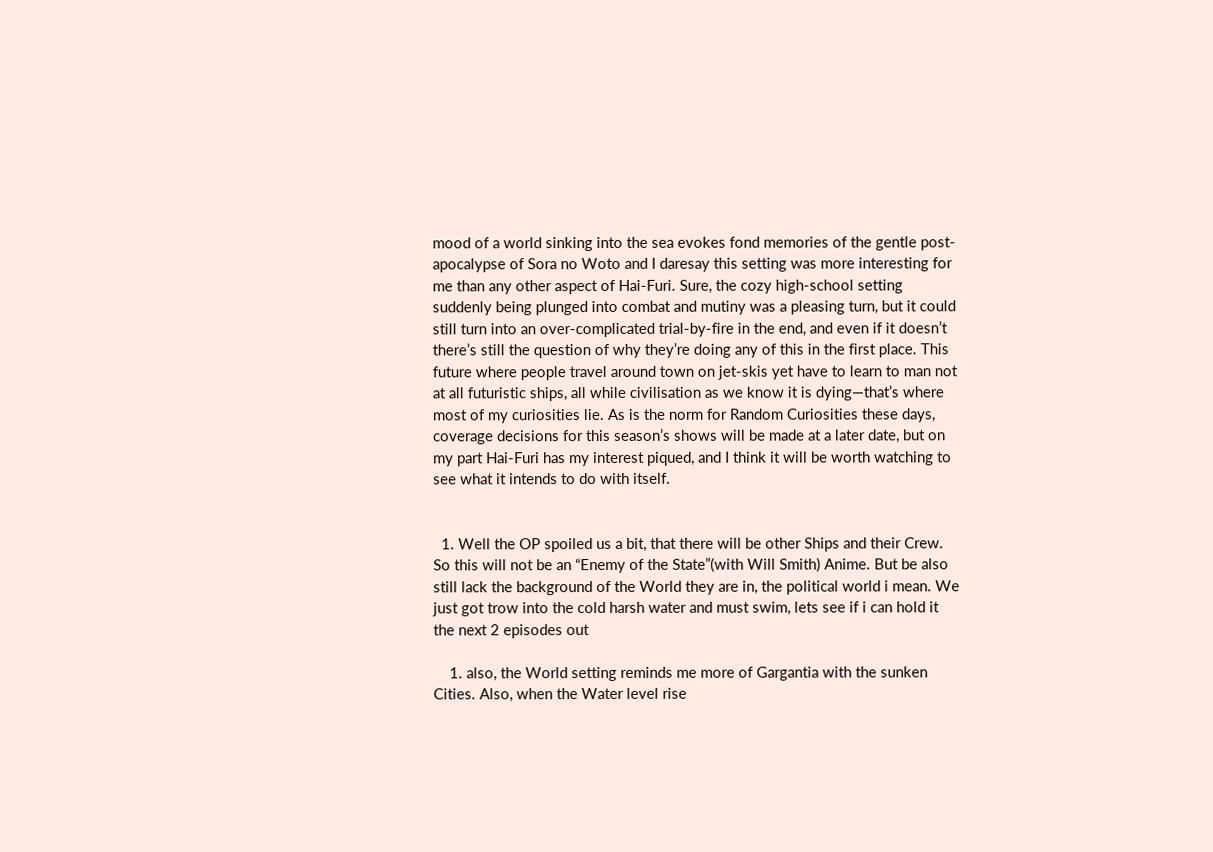mood of a world sinking into the sea evokes fond memories of the gentle post-apocalypse of Sora no Woto and I daresay this setting was more interesting for me than any other aspect of Hai-Furi. Sure, the cozy high-school setting suddenly being plunged into combat and mutiny was a pleasing turn, but it could still turn into an over-complicated trial-by-fire in the end, and even if it doesn’t there’s still the question of why they’re doing any of this in the first place. This future where people travel around town on jet-skis yet have to learn to man not at all futuristic ships, all while civilisation as we know it is dying—that’s where most of my curiosities lie. As is the norm for Random Curiosities these days, coverage decisions for this season’s shows will be made at a later date, but on my part Hai-Furi has my interest piqued, and I think it will be worth watching to see what it intends to do with itself.


  1. Well the OP spoiled us a bit, that there will be other Ships and their Crew. So this will not be an “Enemy of the State”(with Will Smith) Anime. But be also still lack the background of the World they are in, the political world i mean. We just got trow into the cold harsh water and must swim, lets see if i can hold it the next 2 episodes out

    1. also, the World setting reminds me more of Gargantia with the sunken Cities. Also, when the Water level rise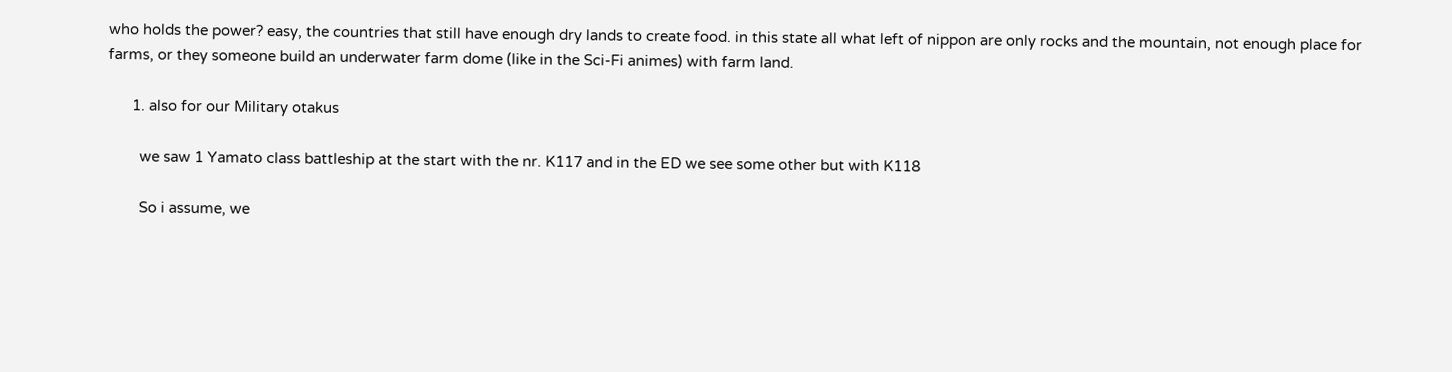who holds the power? easy, the countries that still have enough dry lands to create food. in this state all what left of nippon are only rocks and the mountain, not enough place for farms, or they someone build an underwater farm dome (like in the Sci-Fi animes) with farm land.

      1. also for our Military otakus

        we saw 1 Yamato class battleship at the start with the nr. K117 and in the ED we see some other but with K118

        So i assume, we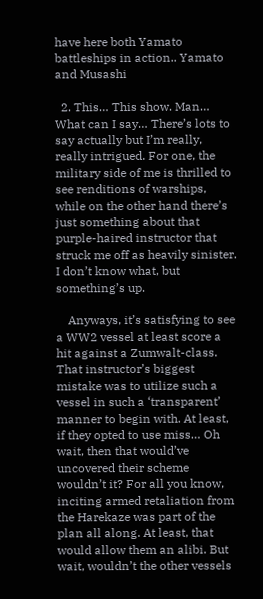have here both Yamato battleships in action.. Yamato and Musashi

  2. This… This show. Man… What can I say… There’s lots to say actually but I’m really, really intrigued. For one, the military side of me is thrilled to see renditions of warships, while on the other hand there’s just something about that purple-haired instructor that struck me off as heavily sinister. I don’t know what, but something’s up.

    Anyways, it’s satisfying to see a WW2 vessel at least score a hit against a Zumwalt-class. That instructor’s biggest mistake was to utilize such a vessel in such a ‘transparent’ manner to begin with. At least, if they opted to use miss… Oh wait, then that would’ve uncovered their scheme wouldn’t it? For all you know, inciting armed retaliation from the Harekaze was part of the plan all along. At least, that would allow them an alibi. But wait, wouldn’t the other vessels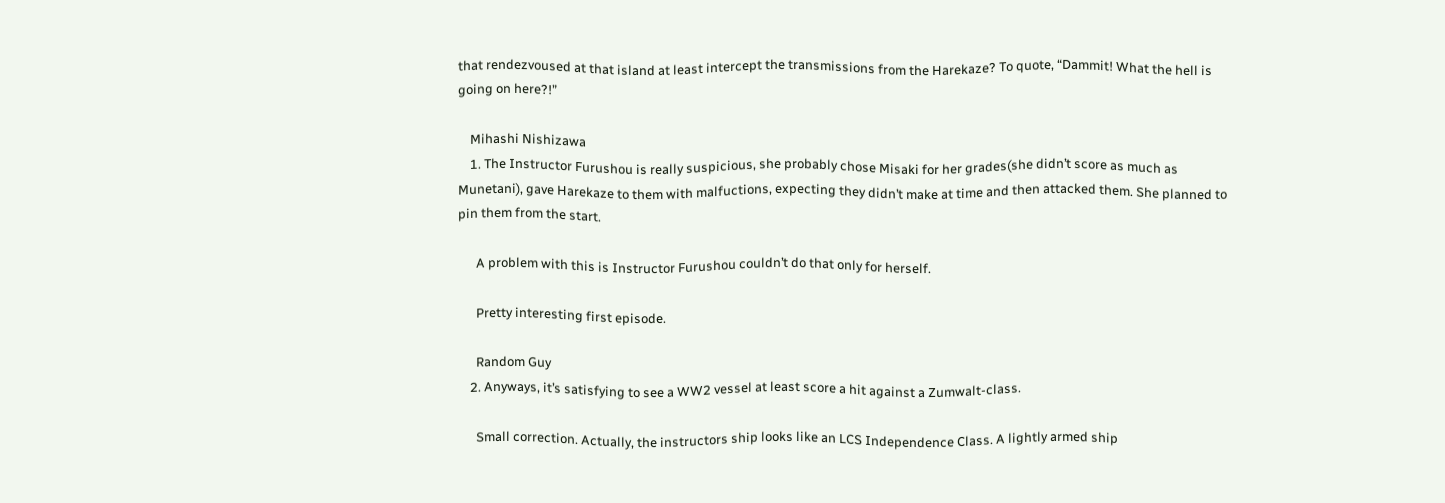that rendezvoused at that island at least intercept the transmissions from the Harekaze? To quote, “Dammit! What the hell is going on here?!”

    Mihashi Nishizawa
    1. The Instructor Furushou is really suspicious, she probably chose Misaki for her grades(she didn’t score as much as Munetani), gave Harekaze to them with malfuctions, expecting they didn’t make at time and then attacked them. She planned to pin them from the start.

      A problem with this is Instructor Furushou couldn’t do that only for herself.

      Pretty interesting first episode.

      Random Guy
    2. Anyways, it’s satisfying to see a WW2 vessel at least score a hit against a Zumwalt-class.

      Small correction. Actually, the instructors ship looks like an LCS Independence Class. A lightly armed ship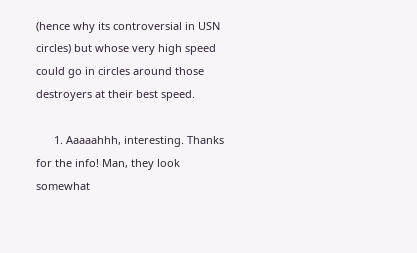(hence why its controversial in USN circles) but whose very high speed could go in circles around those destroyers at their best speed.

      1. Aaaaahhh, interesting. Thanks for the info! Man, they look somewhat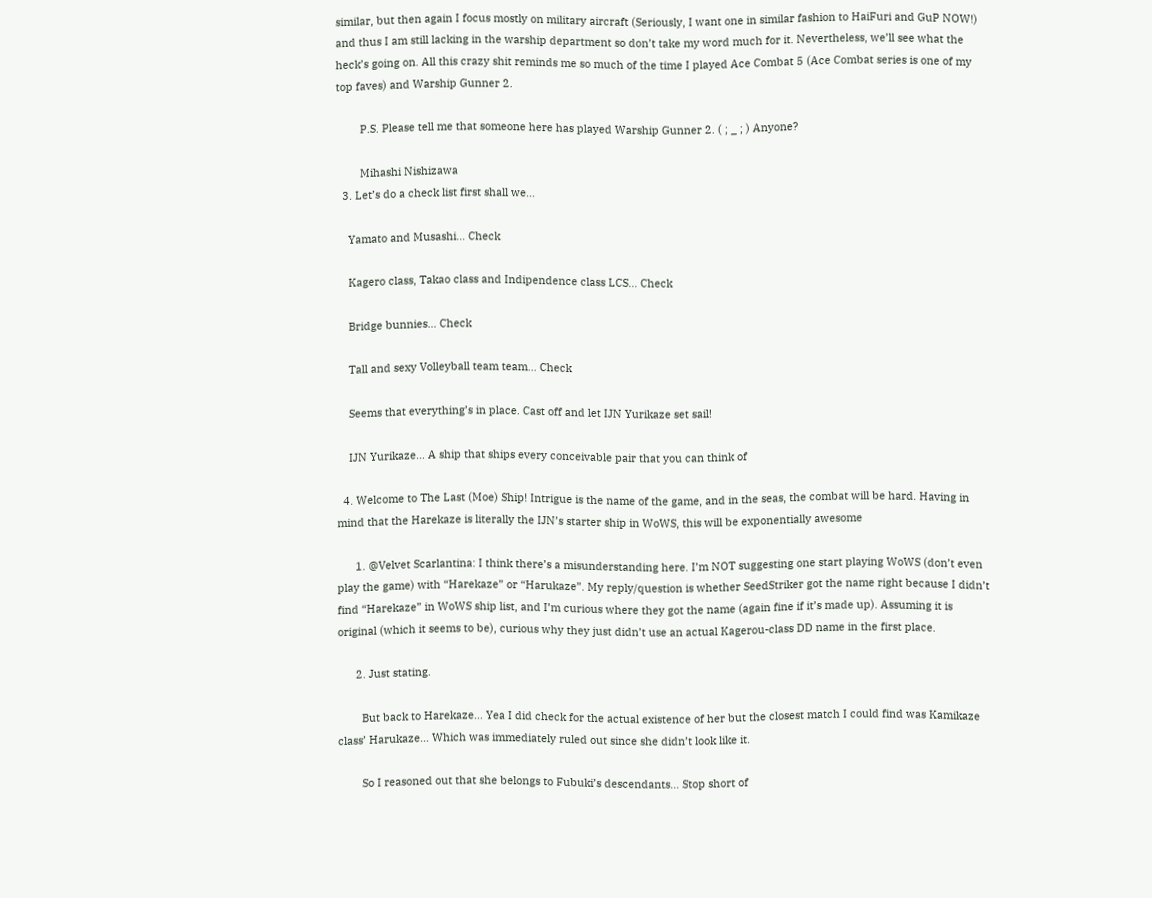similar, but then again I focus mostly on military aircraft (Seriously, I want one in similar fashion to HaiFuri and GuP NOW!) and thus I am still lacking in the warship department so don’t take my word much for it. Nevertheless, we’ll see what the heck’s going on. All this crazy shit reminds me so much of the time I played Ace Combat 5 (Ace Combat series is one of my top faves) and Warship Gunner 2.

        P.S. Please tell me that someone here has played Warship Gunner 2. ( ; _ ; ) Anyone?

        Mihashi Nishizawa
  3. Let’s do a check list first shall we…

    Yamato and Musashi… Check

    Kagero class, Takao class and Indipendence class LCS… Check

    Bridge bunnies… Check

    Tall and sexy Volleyball team team… Check

    Seems that everything’s in place. Cast off and let IJN Yurikaze set sail!

    IJN Yurikaze… A ship that ships every conceivable pair that you can think of

  4. Welcome to The Last (Moe) Ship! Intrigue is the name of the game, and in the seas, the combat will be hard. Having in mind that the Harekaze is literally the IJN’s starter ship in WoWS, this will be exponentially awesome

      1. @Velvet Scarlantina: I think there’s a misunderstanding here. I’m NOT suggesting one start playing WoWS (don’t even play the game) with “Harekaze” or “Harukaze”. My reply/question is whether SeedStriker got the name right because I didn’t find “Harekaze” in WoWS ship list, and I’m curious where they got the name (again fine if it’s made up). Assuming it is original (which it seems to be), curious why they just didn’t use an actual Kagerou-class DD name in the first place.

      2. Just stating.

        But back to Harekaze… Yea I did check for the actual existence of her but the closest match I could find was Kamikaze class’ Harukaze… Which was immediately ruled out since she didn’t look like it.

        So I reasoned out that she belongs to Fubuki’s descendants… Stop short of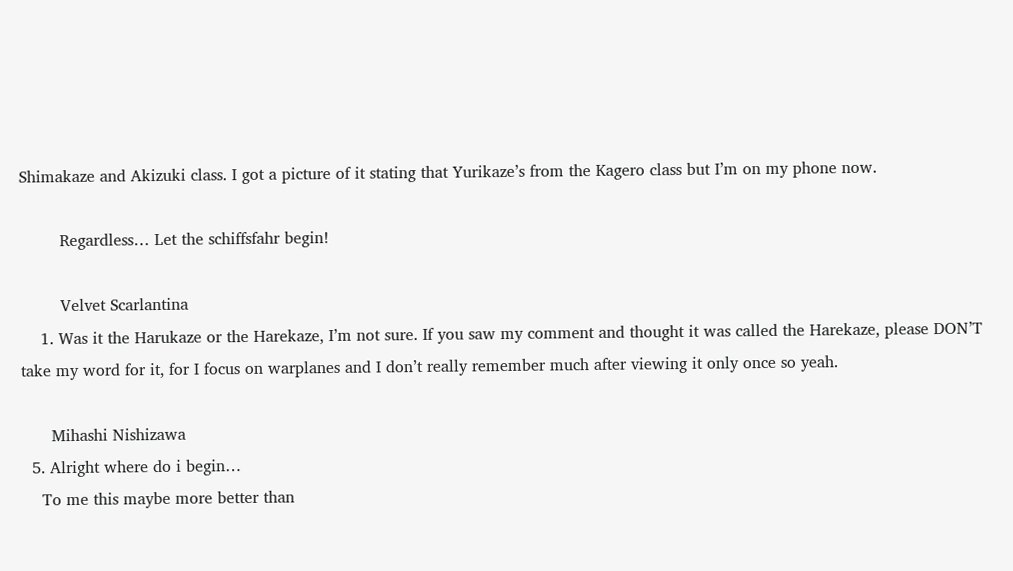Shimakaze and Akizuki class. I got a picture of it stating that Yurikaze’s from the Kagero class but I’m on my phone now.

        Regardless… Let the schiffsfahr begin!

        Velvet Scarlantina
    1. Was it the Harukaze or the Harekaze, I’m not sure. If you saw my comment and thought it was called the Harekaze, please DON’T take my word for it, for I focus on warplanes and I don’t really remember much after viewing it only once so yeah.

      Mihashi Nishizawa
  5. Alright where do i begin…
    To me this maybe more better than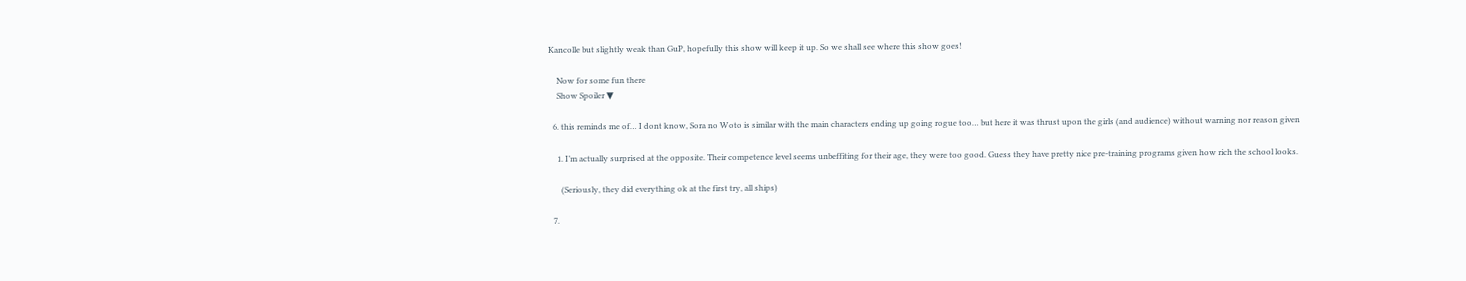Kancolle but slightly weak than GuP, hopefully this show will keep it up. So we shall see where this show goes!

    Now for some fun there
    Show Spoiler ▼

  6. this reminds me of… I dont know, Sora no Woto is similar with the main characters ending up going rogue too… but here it was thrust upon the girls (and audience) without warning nor reason given

    1. I’m actually surprised at the opposite. Their competence level seems unbeffiting for their age, they were too good. Guess they have pretty nice pre-training programs given how rich the school looks.

      (Seriously, they did everything ok at the first try, all ships)

  7.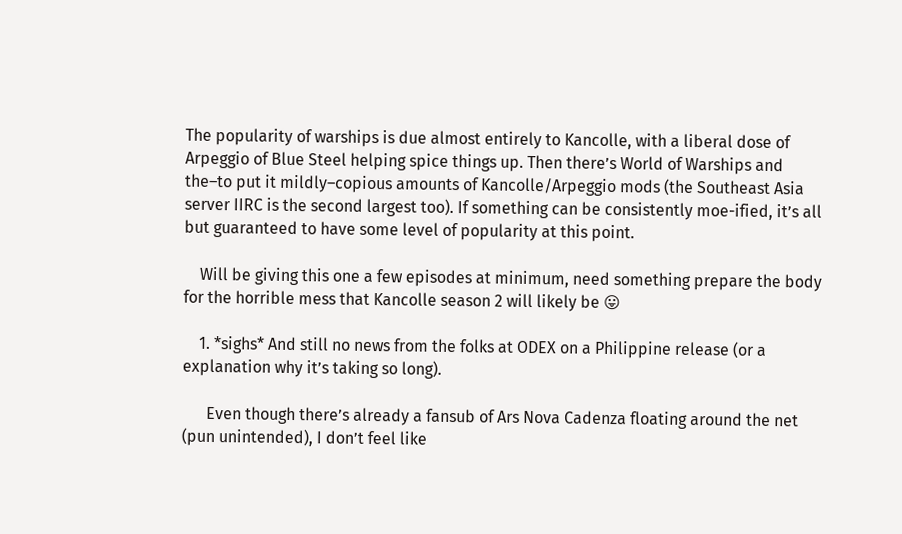The popularity of warships is due almost entirely to Kancolle, with a liberal dose of Arpeggio of Blue Steel helping spice things up. Then there’s World of Warships and the–to put it mildly–copious amounts of Kancolle/Arpeggio mods (the Southeast Asia server IIRC is the second largest too). If something can be consistently moe-ified, it’s all but guaranteed to have some level of popularity at this point.

    Will be giving this one a few episodes at minimum, need something prepare the body for the horrible mess that Kancolle season 2 will likely be 😛

    1. *sighs* And still no news from the folks at ODEX on a Philippine release (or a explanation why it’s taking so long).

      Even though there’s already a fansub of Ars Nova Cadenza floating around the net (pun unintended), I don’t feel like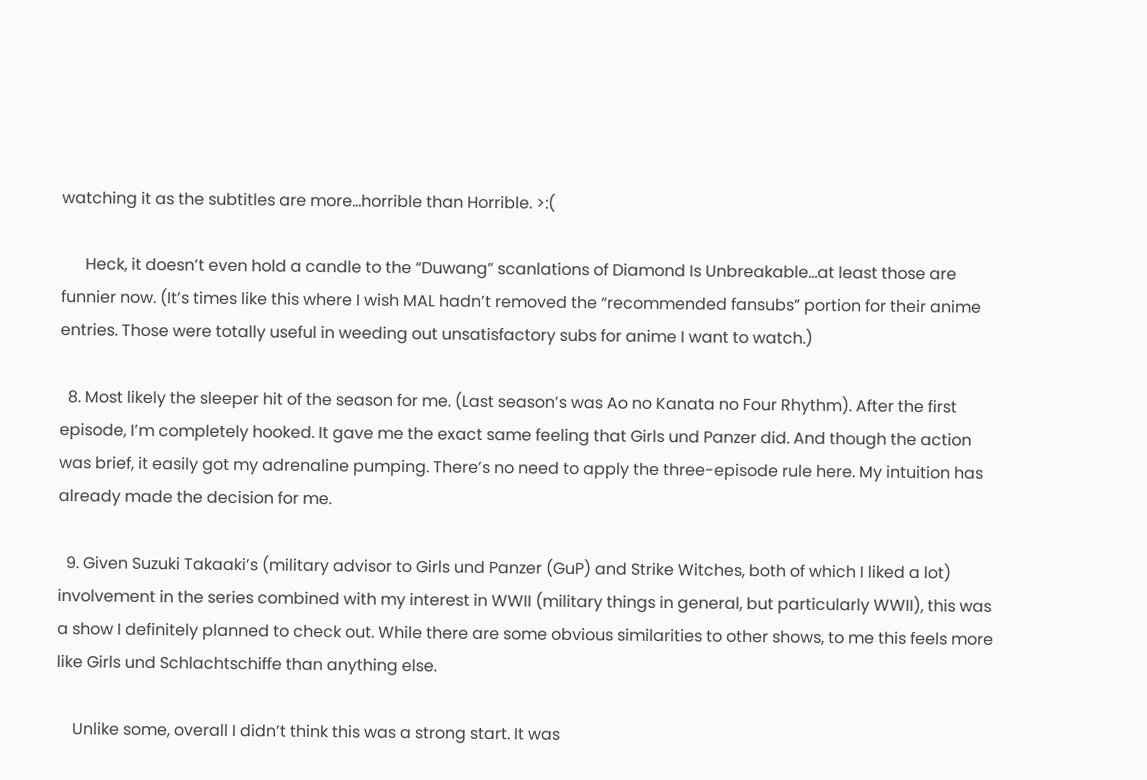watching it as the subtitles are more…horrible than Horrible. >:(

      Heck, it doesn’t even hold a candle to the “Duwang” scanlations of Diamond Is Unbreakable…at least those are funnier now. (It’s times like this where I wish MAL hadn’t removed the “recommended fansubs” portion for their anime entries. Those were totally useful in weeding out unsatisfactory subs for anime I want to watch.)

  8. Most likely the sleeper hit of the season for me. (Last season’s was Ao no Kanata no Four Rhythm). After the first episode, I’m completely hooked. It gave me the exact same feeling that Girls und Panzer did. And though the action was brief, it easily got my adrenaline pumping. There’s no need to apply the three-episode rule here. My intuition has already made the decision for me.

  9. Given Suzuki Takaaki’s (military advisor to Girls und Panzer (GuP) and Strike Witches, both of which I liked a lot) involvement in the series combined with my interest in WWII (military things in general, but particularly WWII), this was a show I definitely planned to check out. While there are some obvious similarities to other shows, to me this feels more like Girls und Schlachtschiffe than anything else.

    Unlike some, overall I didn’t think this was a strong start. It was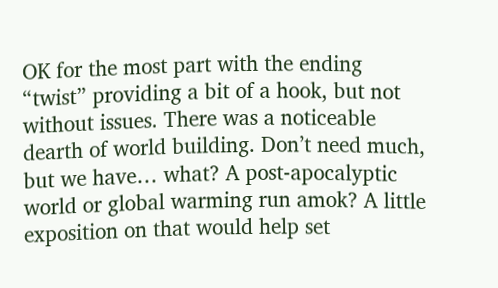OK for the most part with the ending “twist” providing a bit of a hook, but not without issues. There was a noticeable dearth of world building. Don’t need much, but we have… what? A post-apocalyptic world or global warming run amok? A little exposition on that would help set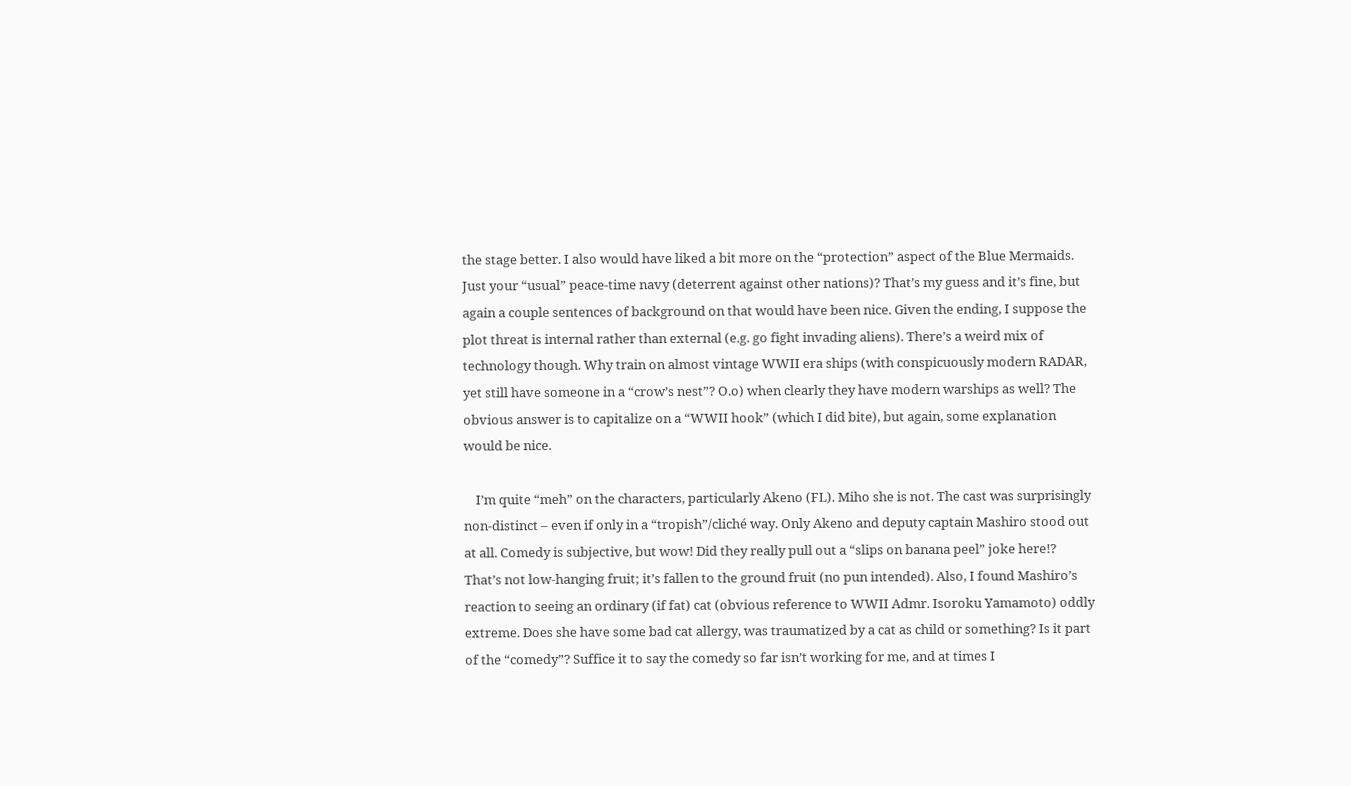the stage better. I also would have liked a bit more on the “protection” aspect of the Blue Mermaids. Just your “usual” peace-time navy (deterrent against other nations)? That’s my guess and it’s fine, but again a couple sentences of background on that would have been nice. Given the ending, I suppose the plot threat is internal rather than external (e.g. go fight invading aliens). There’s a weird mix of technology though. Why train on almost vintage WWII era ships (with conspicuously modern RADAR, yet still have someone in a “crow’s nest”? O.o) when clearly they have modern warships as well? The obvious answer is to capitalize on a “WWII hook” (which I did bite), but again, some explanation would be nice.

    I’m quite “meh” on the characters, particularly Akeno (FL). Miho she is not. The cast was surprisingly non-distinct – even if only in a “tropish”/cliché way. Only Akeno and deputy captain Mashiro stood out at all. Comedy is subjective, but wow! Did they really pull out a “slips on banana peel” joke here!? That’s not low-hanging fruit; it’s fallen to the ground fruit (no pun intended). Also, I found Mashiro’s reaction to seeing an ordinary (if fat) cat (obvious reference to WWII Admr. Isoroku Yamamoto) oddly extreme. Does she have some bad cat allergy, was traumatized by a cat as child or something? Is it part of the “comedy”? Suffice it to say the comedy so far isn’t working for me, and at times I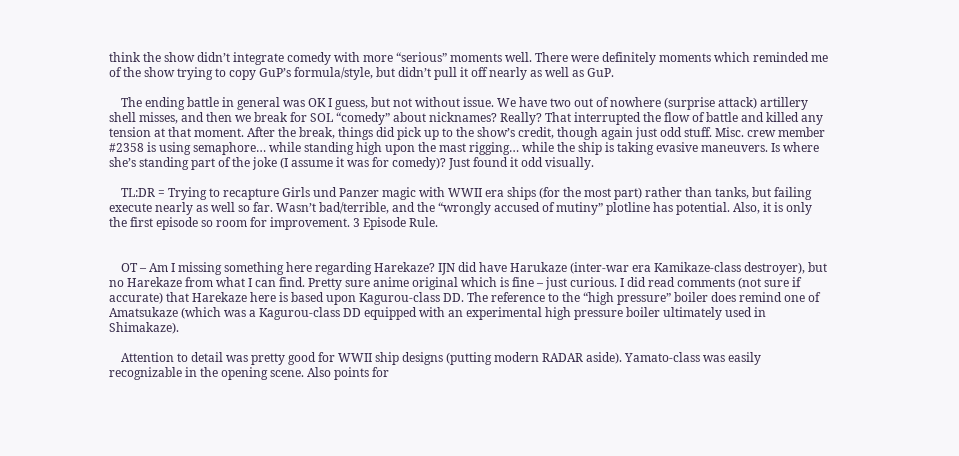think the show didn’t integrate comedy with more “serious” moments well. There were definitely moments which reminded me of the show trying to copy GuP’s formula/style, but didn’t pull it off nearly as well as GuP.

    The ending battle in general was OK I guess, but not without issue. We have two out of nowhere (surprise attack) artillery shell misses, and then we break for SOL “comedy” about nicknames? Really? That interrupted the flow of battle and killed any tension at that moment. After the break, things did pick up to the show’s credit, though again just odd stuff. Misc. crew member #2358 is using semaphore… while standing high upon the mast rigging… while the ship is taking evasive maneuvers. Is where she’s standing part of the joke (I assume it was for comedy)? Just found it odd visually.

    TL:DR = Trying to recapture Girls und Panzer magic with WWII era ships (for the most part) rather than tanks, but failing execute nearly as well so far. Wasn’t bad/terrible, and the “wrongly accused of mutiny” plotline has potential. Also, it is only the first episode so room for improvement. 3 Episode Rule.


    OT – Am I missing something here regarding Harekaze? IJN did have Harukaze (inter-war era Kamikaze-class destroyer), but no Harekaze from what I can find. Pretty sure anime original which is fine – just curious. I did read comments (not sure if accurate) that Harekaze here is based upon Kagurou-class DD. The reference to the “high pressure” boiler does remind one of Amatsukaze (which was a Kagurou-class DD equipped with an experimental high pressure boiler ultimately used in Shimakaze).

    Attention to detail was pretty good for WWII ship designs (putting modern RADAR aside). Yamato-class was easily recognizable in the opening scene. Also points for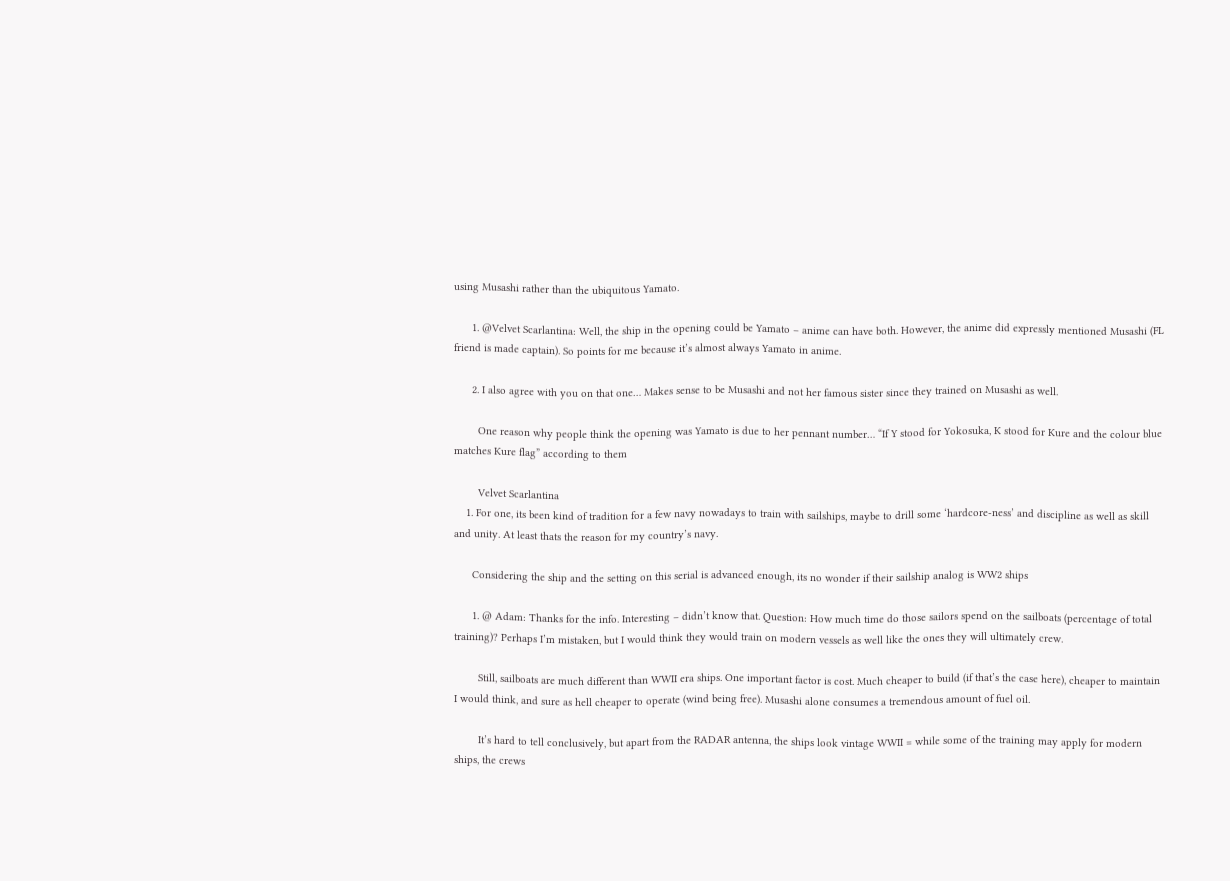using Musashi rather than the ubiquitous Yamato.

      1. @Velvet Scarlantina: Well, the ship in the opening could be Yamato – anime can have both. However, the anime did expressly mentioned Musashi (FL friend is made captain). So points for me because it’s almost always Yamato in anime.

      2. I also agree with you on that one… Makes sense to be Musashi and not her famous sister since they trained on Musashi as well.

        One reason why people think the opening was Yamato is due to her pennant number… “If Y stood for Yokosuka, K stood for Kure and the colour blue matches Kure flag” according to them

        Velvet Scarlantina
    1. For one, its been kind of tradition for a few navy nowadays to train with sailships, maybe to drill some ‘hardcore-ness’ and discipline as well as skill and unity. At least thats the reason for my country’s navy.

      Considering the ship and the setting on this serial is advanced enough, its no wonder if their sailship analog is WW2 ships

      1. @ Adam: Thanks for the info. Interesting – didn’t know that. Question: How much time do those sailors spend on the sailboats (percentage of total training)? Perhaps I’m mistaken, but I would think they would train on modern vessels as well like the ones they will ultimately crew.

        Still, sailboats are much different than WWII era ships. One important factor is cost. Much cheaper to build (if that’s the case here), cheaper to maintain I would think, and sure as hell cheaper to operate (wind being free). Musashi alone consumes a tremendous amount of fuel oil.

        It’s hard to tell conclusively, but apart from the RADAR antenna, the ships look vintage WWII = while some of the training may apply for modern ships, the crews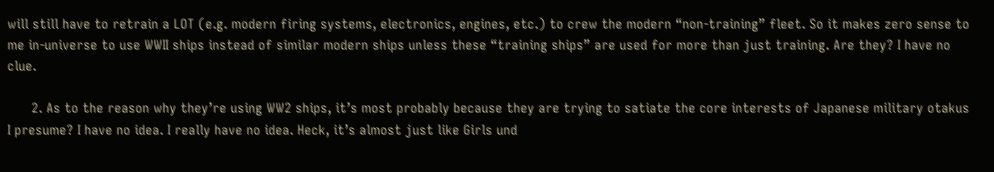will still have to retrain a LOT (e.g. modern firing systems, electronics, engines, etc.) to crew the modern “non-training” fleet. So it makes zero sense to me in-universe to use WWII ships instead of similar modern ships unless these “training ships” are used for more than just training. Are they? I have no clue.

      2. As to the reason why they’re using WW2 ships, it’s most probably because they are trying to satiate the core interests of Japanese military otakus I presume? I have no idea. I really have no idea. Heck, it’s almost just like Girls und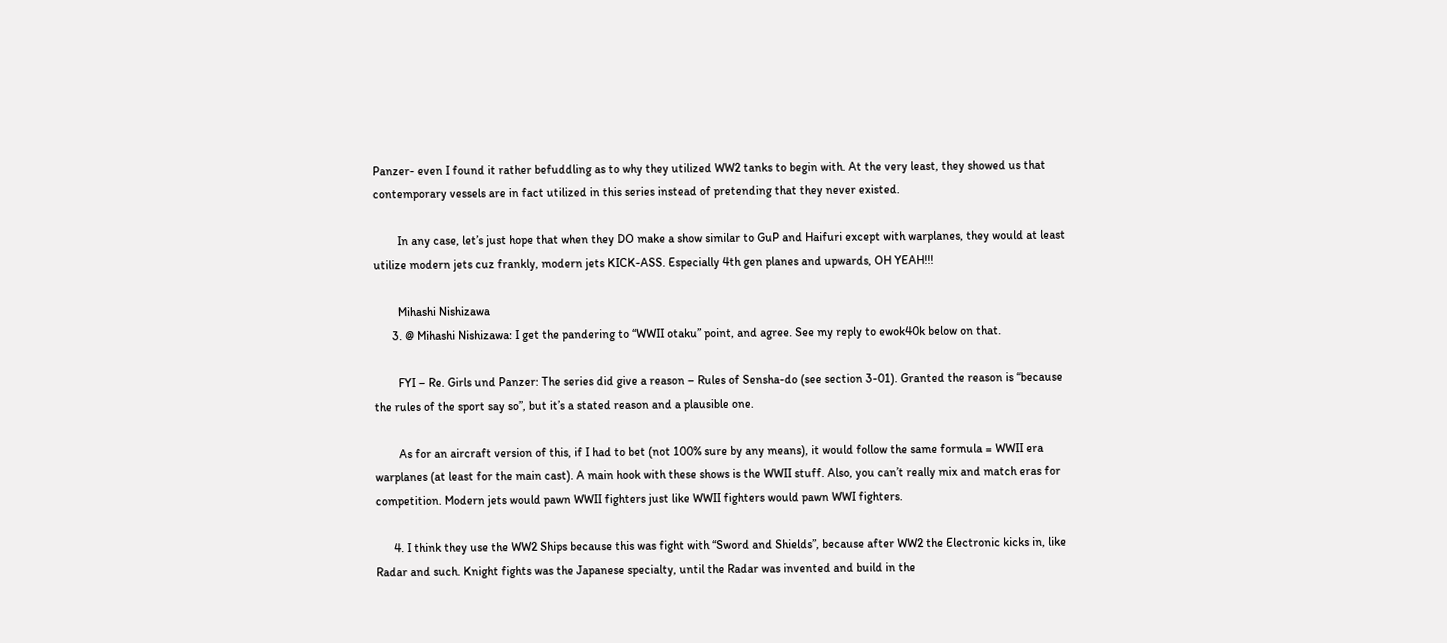Panzer- even I found it rather befuddling as to why they utilized WW2 tanks to begin with. At the very least, they showed us that contemporary vessels are in fact utilized in this series instead of pretending that they never existed.

        In any case, let’s just hope that when they DO make a show similar to GuP and Haifuri except with warplanes, they would at least utilize modern jets cuz frankly, modern jets KICK-ASS. Especially 4th gen planes and upwards, OH YEAH!!!

        Mihashi Nishizawa
      3. @ Mihashi Nishizawa: I get the pandering to “WWII otaku” point, and agree. See my reply to ewok40k below on that.

        FYI – Re. Girls und Panzer: The series did give a reason – Rules of Sensha-do (see section 3-01). Granted the reason is “because the rules of the sport say so”, but it’s a stated reason and a plausible one.

        As for an aircraft version of this, if I had to bet (not 100% sure by any means), it would follow the same formula = WWII era warplanes (at least for the main cast). A main hook with these shows is the WWII stuff. Also, you can’t really mix and match eras for competition. Modern jets would pawn WWII fighters just like WWII fighters would pawn WWI fighters.

      4. I think they use the WW2 Ships because this was fight with “Sword and Shields”, because after WW2 the Electronic kicks in, like Radar and such. Knight fights was the Japanese specialty, until the Radar was invented and build in the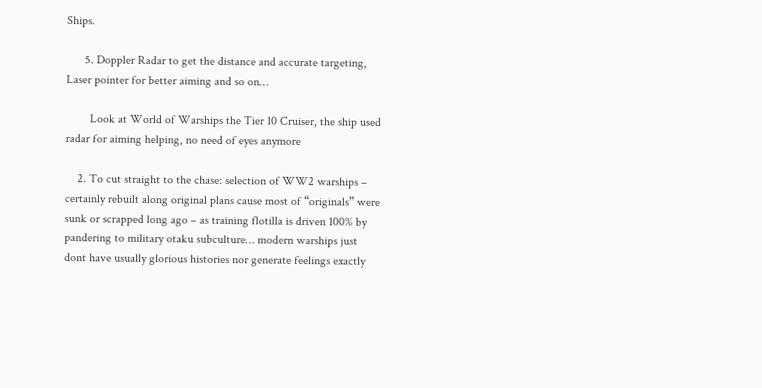Ships.

      5. Doppler Radar to get the distance and accurate targeting, Laser pointer for better aiming and so on…

        Look at World of Warships the Tier 10 Cruiser, the ship used radar for aiming helping, no need of eyes anymore

    2. To cut straight to the chase: selection of WW2 warships – certainly rebuilt along original plans cause most of “originals” were sunk or scrapped long ago – as training flotilla is driven 100% by pandering to military otaku subculture… modern warships just dont have usually glorious histories nor generate feelings exactly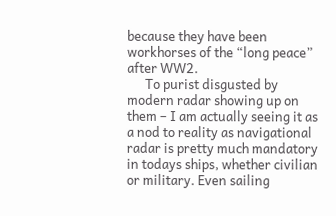because they have been workhorses of the “long peace” after WW2.
      To purist disgusted by modern radar showing up on them – I am actually seeing it as a nod to reality as navigational radar is pretty much mandatory in todays ships, whether civilian or military. Even sailing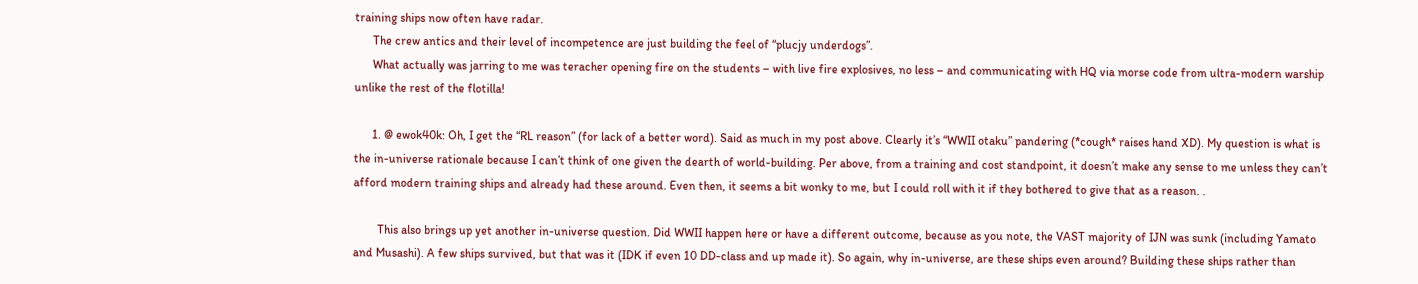training ships now often have radar.
      The crew antics and their level of incompetence are just building the feel of “plucjy underdogs”.
      What actually was jarring to me was teracher opening fire on the students – with live fire explosives, no less – and communicating with HQ via morse code from ultra-modern warship unlike the rest of the flotilla!

      1. @ ewok40k: Oh, I get the “RL reason” (for lack of a better word). Said as much in my post above. Clearly it’s “WWII otaku” pandering (*cough* raises hand XD). My question is what is the in-universe rationale because I can’t think of one given the dearth of world-building. Per above, from a training and cost standpoint, it doesn’t make any sense to me unless they can’t afford modern training ships and already had these around. Even then, it seems a bit wonky to me, but I could roll with it if they bothered to give that as a reason. .

        This also brings up yet another in-universe question. Did WWII happen here or have a different outcome, because as you note, the VAST majority of IJN was sunk (including Yamato and Musashi). A few ships survived, but that was it (IDK if even 10 DD-class and up made it). So again, why in-universe, are these ships even around? Building these ships rather than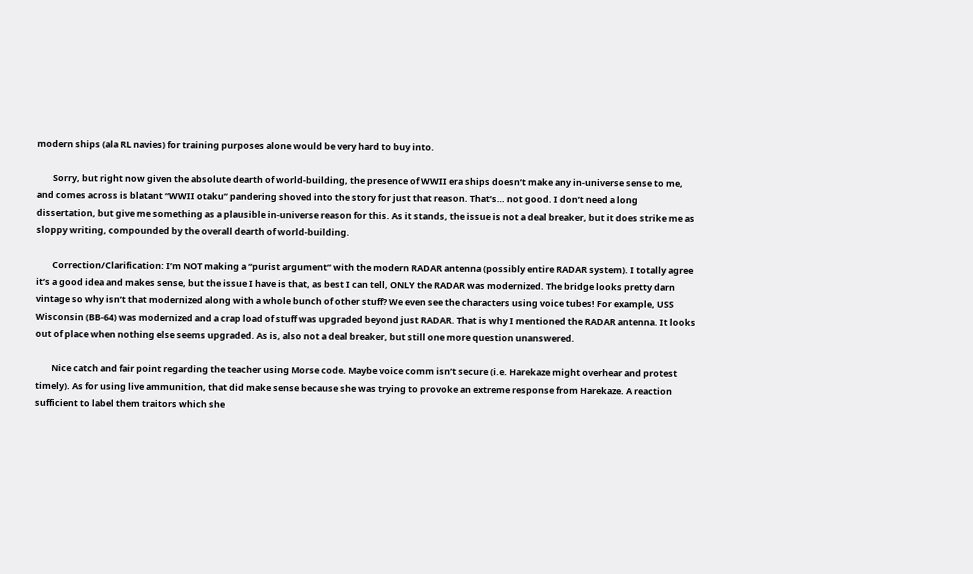modern ships (ala RL navies) for training purposes alone would be very hard to buy into.

        Sorry, but right now given the absolute dearth of world-building, the presence of WWII era ships doesn’t make any in-universe sense to me, and comes across is blatant “WWII otaku” pandering shoved into the story for just that reason. That’s… not good. I don’t need a long dissertation, but give me something as a plausible in-universe reason for this. As it stands, the issue is not a deal breaker, but it does strike me as sloppy writing, compounded by the overall dearth of world-building.

        Correction/Clarification: I’m NOT making a “purist argument” with the modern RADAR antenna (possibly entire RADAR system). I totally agree it’s a good idea and makes sense, but the issue I have is that, as best I can tell, ONLY the RADAR was modernized. The bridge looks pretty darn vintage so why isn’t that modernized along with a whole bunch of other stuff? We even see the characters using voice tubes! For example, USS Wisconsin (BB-64) was modernized and a crap load of stuff was upgraded beyond just RADAR. That is why I mentioned the RADAR antenna. It looks out of place when nothing else seems upgraded. As is, also not a deal breaker, but still one more question unanswered.

        Nice catch and fair point regarding the teacher using Morse code. Maybe voice comm isn’t secure (i.e. Harekaze might overhear and protest timely). As for using live ammunition, that did make sense because she was trying to provoke an extreme response from Harekaze. A reaction sufficient to label them traitors which she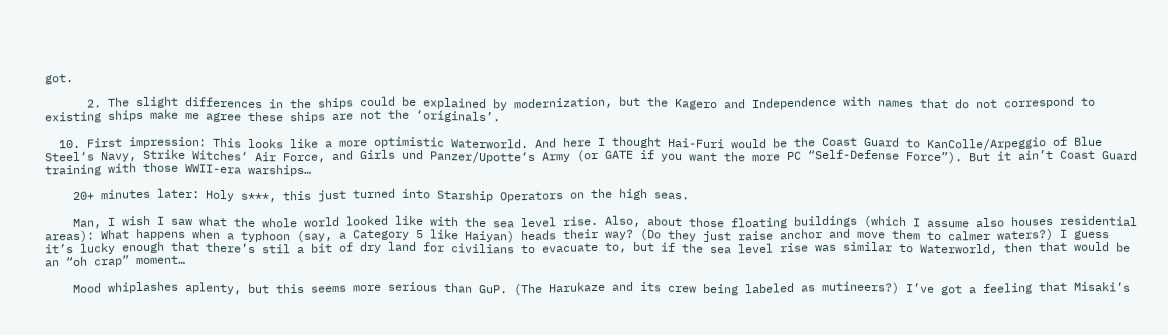got.

      2. The slight differences in the ships could be explained by modernization, but the Kagero and Independence with names that do not correspond to existing ships make me agree these ships are not the ‘originals’.

  10. First impression: This looks like a more optimistic Waterworld. And here I thought Hai-Furi would be the Coast Guard to KanColle/Arpeggio of Blue Steel‘s Navy, Strike Witches‘ Air Force, and Girls und Panzer/Upotte‘s Army (or GATE if you want the more PC “Self-Defense Force”). But it ain’t Coast Guard training with those WWII-era warships…

    20+ minutes later: Holy s***, this just turned into Starship Operators on the high seas.

    Man, I wish I saw what the whole world looked like with the sea level rise. Also, about those floating buildings (which I assume also houses residential areas): What happens when a typhoon (say, a Category 5 like Haiyan) heads their way? (Do they just raise anchor and move them to calmer waters?) I guess it’s lucky enough that there’s stil a bit of dry land for civilians to evacuate to, but if the sea level rise was similar to Waterworld, then that would be an “oh crap” moment…

    Mood whiplashes aplenty, but this seems more serious than GuP. (The Harukaze and its crew being labeled as mutineers?) I’ve got a feeling that Misaki’s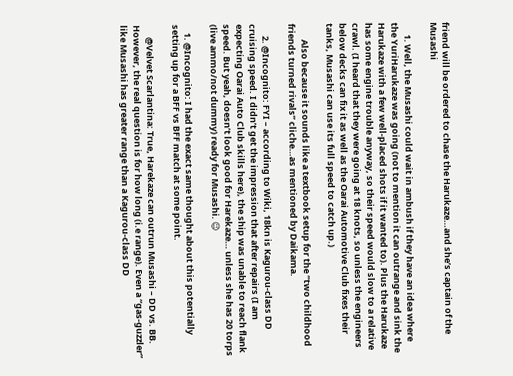friend will be ordered to chase the Harukaze…and she’s captain of the Musashi

      1. Well, the Musashi could wait in ambush if they have an idea where the YuriHarukaze was going (not to mention it can outrange and sink the Harukaze with a few well-placed shots if it wanted to). Plus the Harukaze has some engine trouble anyway, so their speed would slow to a relative crawl. (I heard that they were going at 18 knots, so unless the engineers below decks can fix it as well as the Oarai Automotive Club fixes their tanks, Musashi can use its full speed to catch up.)

        Also because it sounds like a textbook setup for the “two childhood friends turned rivals” cliche…as mentioned by Daikama.

      2. @Incognito: FYI – according to Wiki, 18kn is Kagurou-class DD cruising speed. I didn’t get the impression that after repairs (I am expecting Oarai Auto Club skills here), the ship was unable to reach flank speed. But yeah, doesn’t look good for Harekaze… unless she has 20 torps (live ammo/not dummy) ready for Musashi. 😉

    1. @Incognito: I had the exact same thought about this potentially setting up for a BFF vs BFF match at some point.

      @Velvet Scarlantina: True, Harekaze can outrun Musashi – DD vs. BB. However, the real question is for how long (i.e range). Even a “gas-guzzler” like Musashi has greater range than a Kagurou-class DD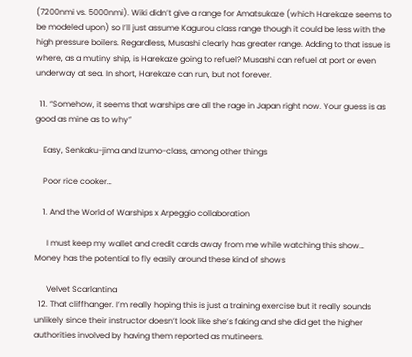(7200nmi vs. 5000nmi). Wiki didn’t give a range for Amatsukaze (which Harekaze seems to be modeled upon) so I’ll just assume Kagurou class range though it could be less with the high pressure boilers. Regardless, Musashi clearly has greater range. Adding to that issue is where, as a mutiny ship, is Harekaze going to refuel? Musashi can refuel at port or even underway at sea. In short, Harekaze can run, but not forever.

  11. “Somehow, it seems that warships are all the rage in Japan right now. Your guess is as good as mine as to why”

    Easy, Senkaku-jima and Izumo-class, among other things

    Poor rice cooker…

    1. And the World of Warships x Arpeggio collaboration

      I must keep my wallet and credit cards away from me while watching this show… Money has the potential to fly easily around these kind of shows

      Velvet Scarlantina
  12. That cliffhanger. I’m really hoping this is just a training exercise but it really sounds unlikely since their instructor doesn’t look like she’s faking and she did get the higher authorities involved by having them reported as mutineers.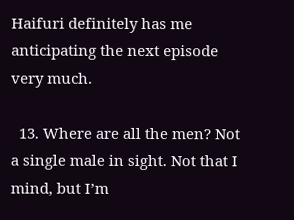Haifuri definitely has me anticipating the next episode very much.

  13. Where are all the men? Not a single male in sight. Not that I mind, but I’m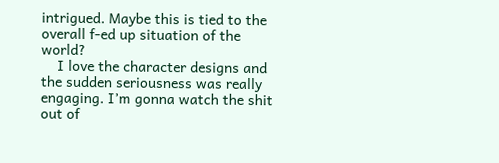intrigued. Maybe this is tied to the overall f-ed up situation of the world?
    I love the character designs and the sudden seriousness was really engaging. I’m gonna watch the shit out of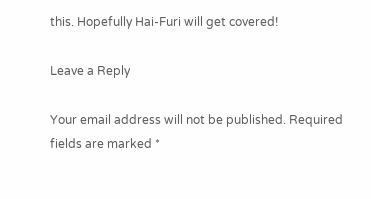this. Hopefully Hai-Furi will get covered!

Leave a Reply

Your email address will not be published. Required fields are marked *